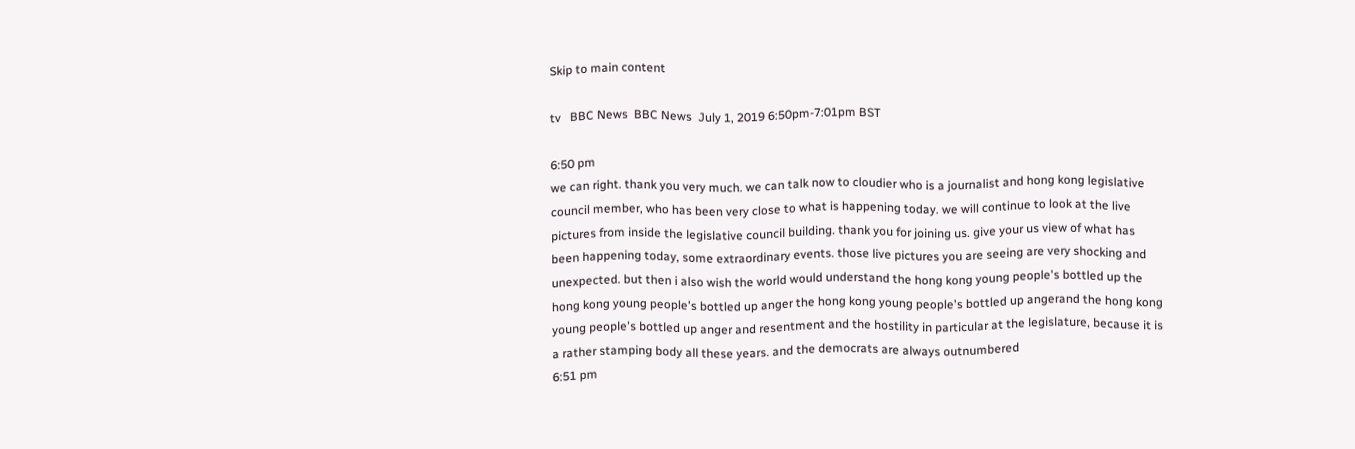Skip to main content

tv   BBC News  BBC News  July 1, 2019 6:50pm-7:01pm BST

6:50 pm
we can right. thank you very much. we can talk now to cloudier who is a journalist and hong kong legislative council member, who has been very close to what is happening today. we will continue to look at the live pictures from inside the legislative council building. thank you for joining us. give your us view of what has been happening today, some extraordinary events. those live pictures you are seeing are very shocking and unexpected. but then i also wish the world would understand the hong kong young people's bottled up the hong kong young people's bottled up anger the hong kong young people's bottled up angerand the hong kong young people's bottled up anger and resentment and the hostility in particular at the legislature, because it is a rather stamping body all these years. and the democrats are always outnumbered
6:51 pm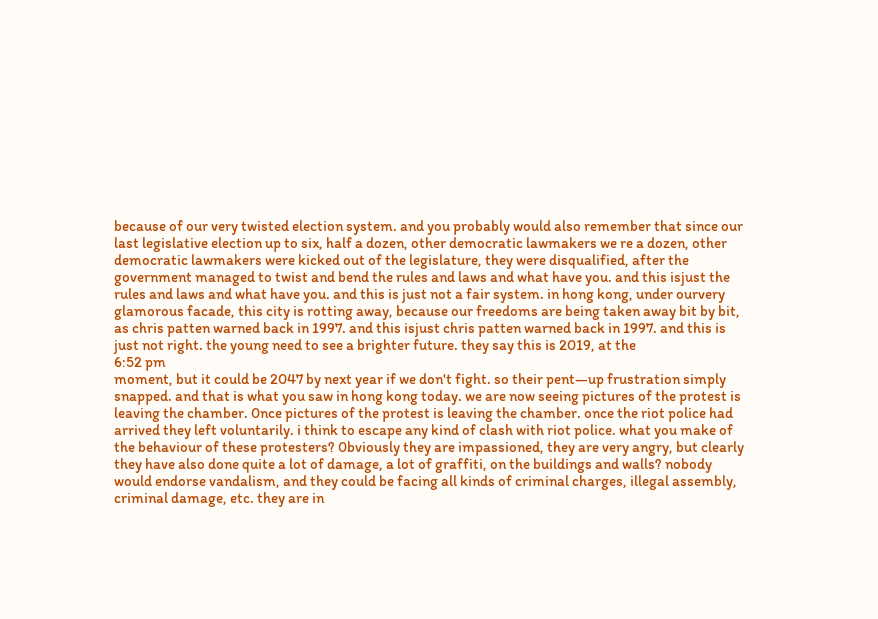because of our very twisted election system. and you probably would also remember that since our last legislative election up to six, half a dozen, other democratic lawmakers we re a dozen, other democratic lawmakers were kicked out of the legislature, they were disqualified, after the government managed to twist and bend the rules and laws and what have you. and this isjust the rules and laws and what have you. and this is just not a fair system. in hong kong, under ourvery glamorous facade, this city is rotting away, because our freedoms are being taken away bit by bit, as chris patten warned back in 1997. and this isjust chris patten warned back in 1997. and this is just not right. the young need to see a brighter future. they say this is 2019, at the
6:52 pm
moment, but it could be 2047 by next year if we don't fight. so their pent—up frustration simply snapped. and that is what you saw in hong kong today. we are now seeing pictures of the protest is leaving the chamber. 0nce pictures of the protest is leaving the chamber. once the riot police had arrived they left voluntarily. i think to escape any kind of clash with riot police. what you make of the behaviour of these protesters? 0bviously they are impassioned, they are very angry, but clearly they have also done quite a lot of damage, a lot of graffiti, on the buildings and walls? nobody would endorse vandalism, and they could be facing all kinds of criminal charges, illegal assembly, criminal damage, etc. they are in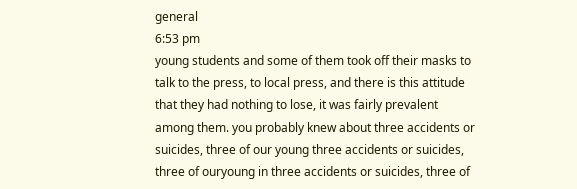general
6:53 pm
young students and some of them took off their masks to talk to the press, to local press, and there is this attitude that they had nothing to lose, it was fairly prevalent among them. you probably knew about three accidents or suicides, three of our young three accidents or suicides, three of ouryoung in three accidents or suicides, three of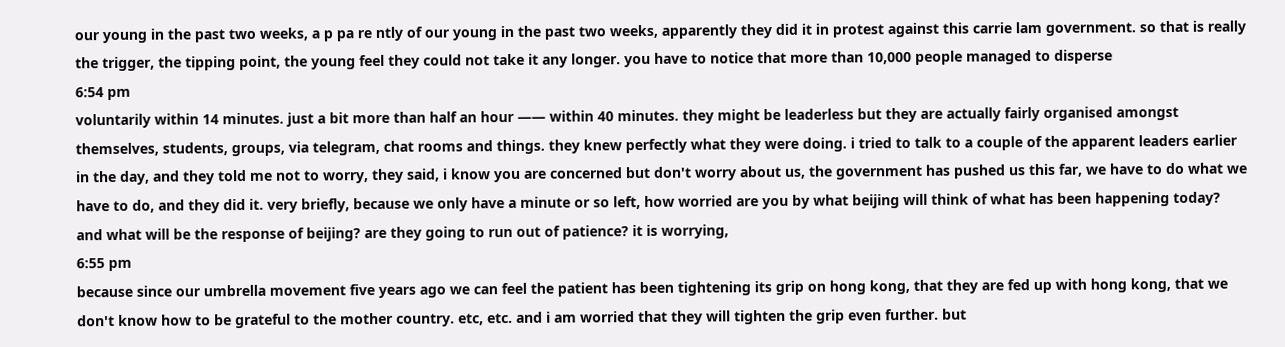our young in the past two weeks, a p pa re ntly of our young in the past two weeks, apparently they did it in protest against this carrie lam government. so that is really the trigger, the tipping point, the young feel they could not take it any longer. you have to notice that more than 10,000 people managed to disperse
6:54 pm
voluntarily within 14 minutes. just a bit more than half an hour —— within 40 minutes. they might be leaderless but they are actually fairly organised amongst themselves, students, groups, via telegram, chat rooms and things. they knew perfectly what they were doing. i tried to talk to a couple of the apparent leaders earlier in the day, and they told me not to worry, they said, i know you are concerned but don't worry about us, the government has pushed us this far, we have to do what we have to do, and they did it. very briefly, because we only have a minute or so left, how worried are you by what beijing will think of what has been happening today? and what will be the response of beijing? are they going to run out of patience? it is worrying,
6:55 pm
because since our umbrella movement five years ago we can feel the patient has been tightening its grip on hong kong, that they are fed up with hong kong, that we don't know how to be grateful to the mother country. etc, etc. and i am worried that they will tighten the grip even further. but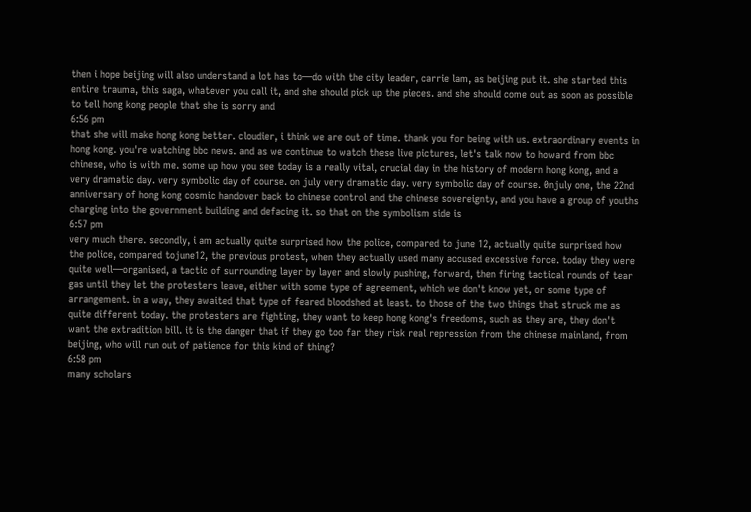then i hope beijing will also understand a lot has to—do with the city leader, carrie lam, as beijing put it. she started this entire trauma, this saga, whatever you call it, and she should pick up the pieces. and she should come out as soon as possible to tell hong kong people that she is sorry and
6:56 pm
that she will make hong kong better. cloudier, i think we are out of time. thank you for being with us. extraordinary events in hong kong. you're watching bbc news. and as we continue to watch these live pictures, let's talk now to howard from bbc chinese, who is with me. some up how you see today is a really vital, crucial day in the history of modern hong kong, and a very dramatic day. very symbolic day of course. on july very dramatic day. very symbolic day of course. 0njuly one, the 22nd anniversary of hong kong cosmic handover back to chinese control and the chinese sovereignty, and you have a group of youths charging into the government building and defacing it. so that on the symbolism side is
6:57 pm
very much there. secondly, i am actually quite surprised how the police, compared to june 12, actually quite surprised how the police, compared tojune12, the previous protest, when they actually used many accused excessive force. today they were quite well—organised, a tactic of surrounding layer by layer and slowly pushing, forward, then firing tactical rounds of tear gas until they let the protesters leave, either with some type of agreement, which we don't know yet, or some type of arrangement. in a way, they awaited that type of feared bloodshed at least. to those of the two things that struck me as quite different today. the protesters are fighting, they want to keep hong kong's freedoms, such as they are, they don't want the extradition bill. it is the danger that if they go too far they risk real repression from the chinese mainland, from beijing, who will run out of patience for this kind of thing?
6:58 pm
many scholars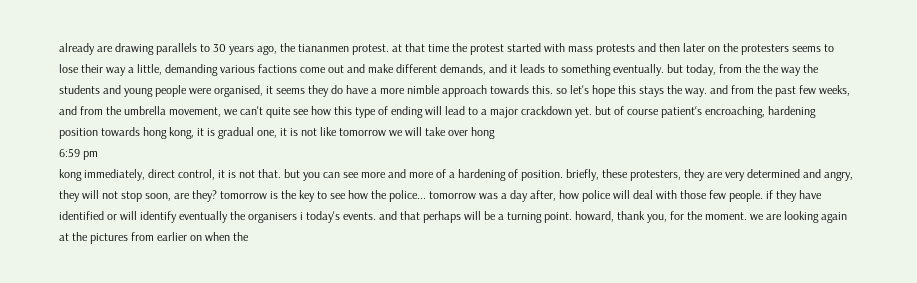already are drawing parallels to 30 years ago, the tiananmen protest. at that time the protest started with mass protests and then later on the protesters seems to lose their way a little, demanding various factions come out and make different demands, and it leads to something eventually. but today, from the the way the students and young people were organised, it seems they do have a more nimble approach towards this. so let's hope this stays the way. and from the past few weeks, and from the umbrella movement, we can't quite see how this type of ending will lead to a major crackdown yet. but of course patient‘s encroaching, hardening position towards hong kong, it is gradual one, it is not like tomorrow we will take over hong
6:59 pm
kong immediately, direct control, it is not that. but you can see more and more of a hardening of position. briefly, these protesters, they are very determined and angry, they will not stop soon, are they? tomorrow is the key to see how the police... tomorrow was a day after, how police will deal with those few people. if they have identified or will identify eventually the organisers i today's events. and that perhaps will be a turning point. howard, thank you, for the moment. we are looking again at the pictures from earlier on when the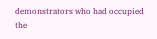demonstrators who had occupied the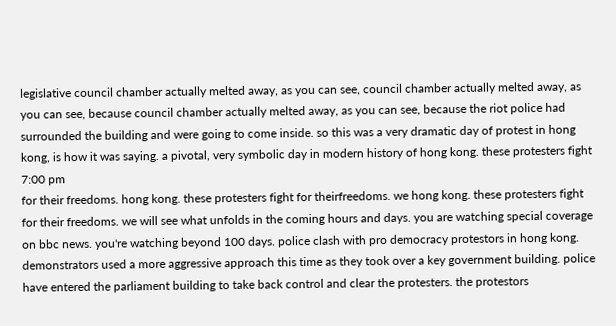legislative council chamber actually melted away, as you can see, council chamber actually melted away, as you can see, because council chamber actually melted away, as you can see, because the riot police had surrounded the building and were going to come inside. so this was a very dramatic day of protest in hong kong, is how it was saying. a pivotal, very symbolic day in modern history of hong kong. these protesters fight
7:00 pm
for their freedoms. hong kong. these protesters fight for theirfreedoms. we hong kong. these protesters fight for their freedoms. we will see what unfolds in the coming hours and days. you are watching special coverage on bbc news. you're watching beyond 100 days. police clash with pro democracy protestors in hong kong. demonstrators used a more aggressive approach this time as they took over a key government building. police have entered the parliament building to take back control and clear the protesters. the protestors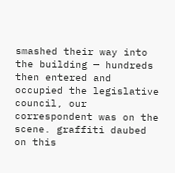smashed their way into the building — hundreds then entered and occupied the legislative council, our correspondent was on the scene. graffiti daubed on this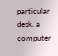particular desk. a computer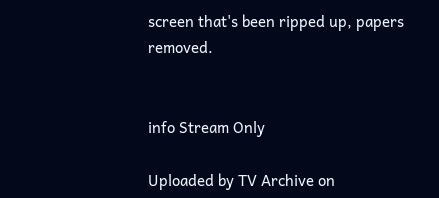screen that's been ripped up, papers removed.


info Stream Only

Uploaded by TV Archive on